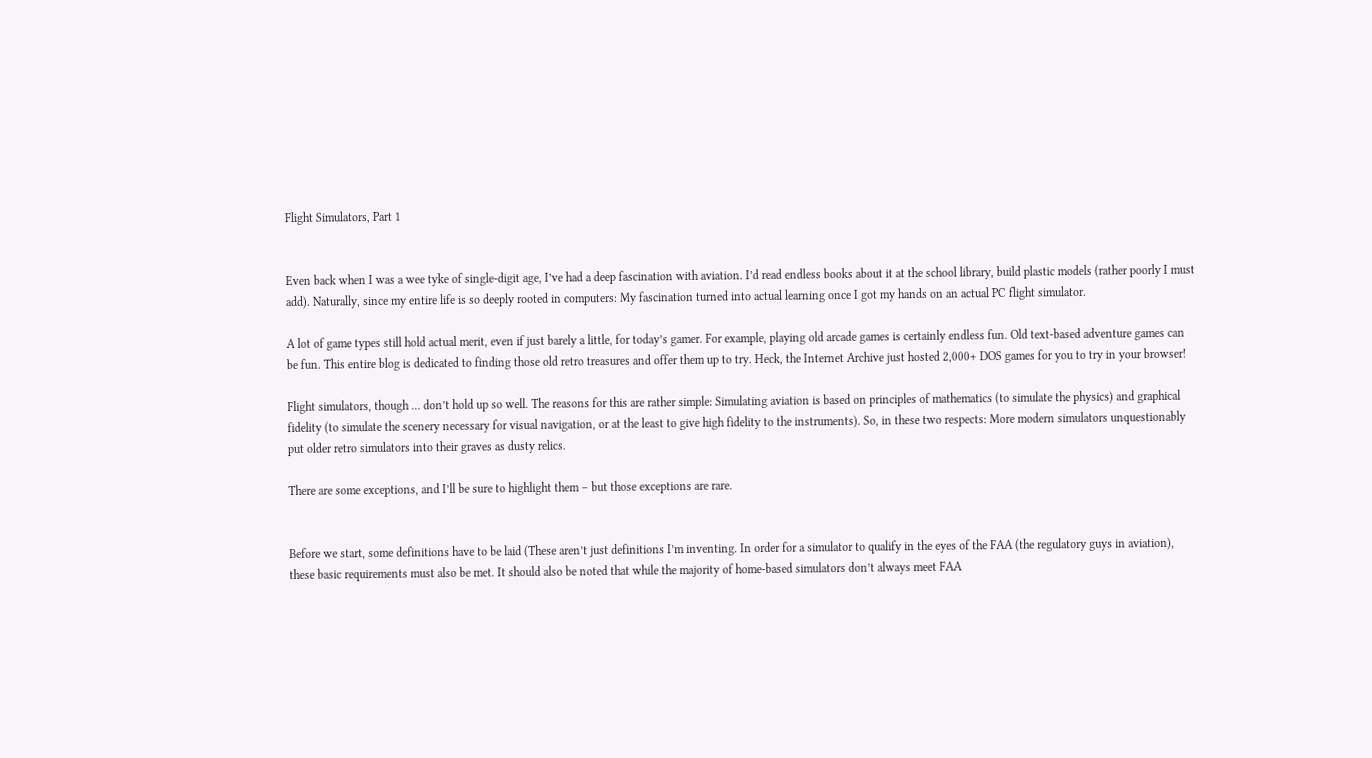Flight Simulators, Part 1


Even back when I was a wee tyke of single-digit age, I’ve had a deep fascination with aviation. I’d read endless books about it at the school library, build plastic models (rather poorly I must add). Naturally, since my entire life is so deeply rooted in computers: My fascination turned into actual learning once I got my hands on an actual PC flight simulator.

A lot of game types still hold actual merit, even if just barely a little, for today’s gamer. For example, playing old arcade games is certainly endless fun. Old text-based adventure games can be fun. This entire blog is dedicated to finding those old retro treasures and offer them up to try. Heck, the Internet Archive just hosted 2,000+ DOS games for you to try in your browser!

Flight simulators, though … don’t hold up so well. The reasons for this are rather simple: Simulating aviation is based on principles of mathematics (to simulate the physics) and graphical fidelity (to simulate the scenery necessary for visual navigation, or at the least to give high fidelity to the instruments). So, in these two respects: More modern simulators unquestionably put older retro simulators into their graves as dusty relics.

There are some exceptions, and I’ll be sure to highlight them – but those exceptions are rare.


Before we start, some definitions have to be laid (These aren’t just definitions I’m inventing. In order for a simulator to qualify in the eyes of the FAA (the regulatory guys in aviation), these basic requirements must also be met. It should also be noted that while the majority of home-based simulators don’t always meet FAA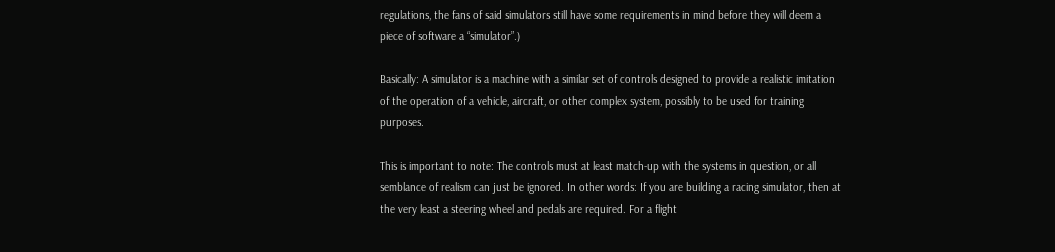regulations, the fans of said simulators still have some requirements in mind before they will deem a piece of software a “simulator”.)

Basically: A simulator is a machine with a similar set of controls designed to provide a realistic imitation of the operation of a vehicle, aircraft, or other complex system, possibly to be used for training purposes.

This is important to note: The controls must at least match-up with the systems in question, or all semblance of realism can just be ignored. In other words: If you are building a racing simulator, then at the very least a steering wheel and pedals are required. For a flight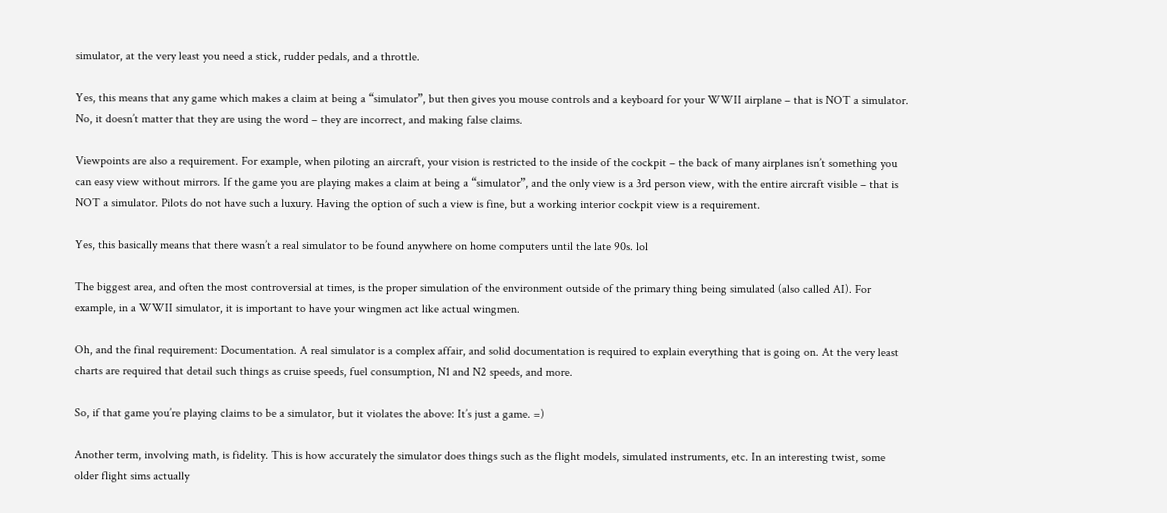simulator, at the very least you need a stick, rudder pedals, and a throttle.

Yes, this means that any game which makes a claim at being a “simulator”, but then gives you mouse controls and a keyboard for your WWII airplane – that is NOT a simulator. No, it doesn’t matter that they are using the word – they are incorrect, and making false claims.

Viewpoints are also a requirement. For example, when piloting an aircraft, your vision is restricted to the inside of the cockpit – the back of many airplanes isn’t something you can easy view without mirrors. If the game you are playing makes a claim at being a “simulator”, and the only view is a 3rd person view, with the entire aircraft visible – that is NOT a simulator. Pilots do not have such a luxury. Having the option of such a view is fine, but a working interior cockpit view is a requirement.

Yes, this basically means that there wasn’t a real simulator to be found anywhere on home computers until the late 90s. lol

The biggest area, and often the most controversial at times, is the proper simulation of the environment outside of the primary thing being simulated (also called AI). For example, in a WWII simulator, it is important to have your wingmen act like actual wingmen.

Oh, and the final requirement: Documentation. A real simulator is a complex affair, and solid documentation is required to explain everything that is going on. At the very least charts are required that detail such things as cruise speeds, fuel consumption, N1 and N2 speeds, and more.

So, if that game you’re playing claims to be a simulator, but it violates the above: It’s just a game. =)

Another term, involving math, is fidelity. This is how accurately the simulator does things such as the flight models, simulated instruments, etc. In an interesting twist, some older flight sims actually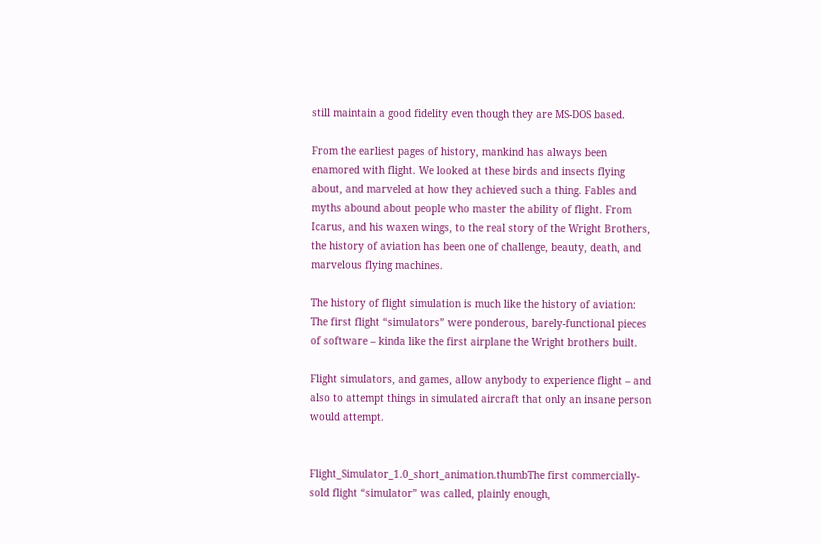still maintain a good fidelity even though they are MS-DOS based.

From the earliest pages of history, mankind has always been enamored with flight. We looked at these birds and insects flying about, and marveled at how they achieved such a thing. Fables and myths abound about people who master the ability of flight. From Icarus, and his waxen wings, to the real story of the Wright Brothers, the history of aviation has been one of challenge, beauty, death, and marvelous flying machines.

The history of flight simulation is much like the history of aviation: The first flight “simulators” were ponderous, barely-functional pieces of software – kinda like the first airplane the Wright brothers built.

Flight simulators, and games, allow anybody to experience flight – and also to attempt things in simulated aircraft that only an insane person would attempt.


Flight_Simulator_1.0_short_animation.thumbThe first commercially-sold flight “simulator” was called, plainly enough,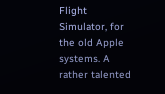Flight Simulator, for the old Apple systems. A rather talented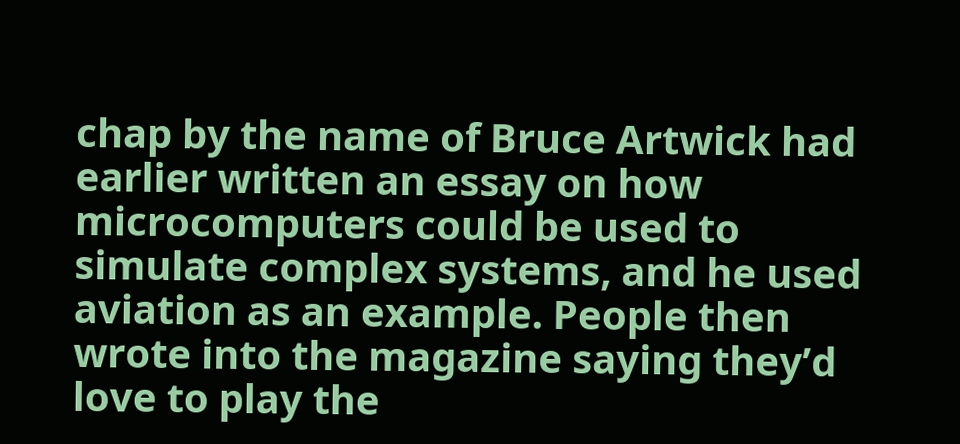chap by the name of Bruce Artwick had earlier written an essay on how microcomputers could be used to simulate complex systems, and he used aviation as an example. People then wrote into the magazine saying they’d love to play the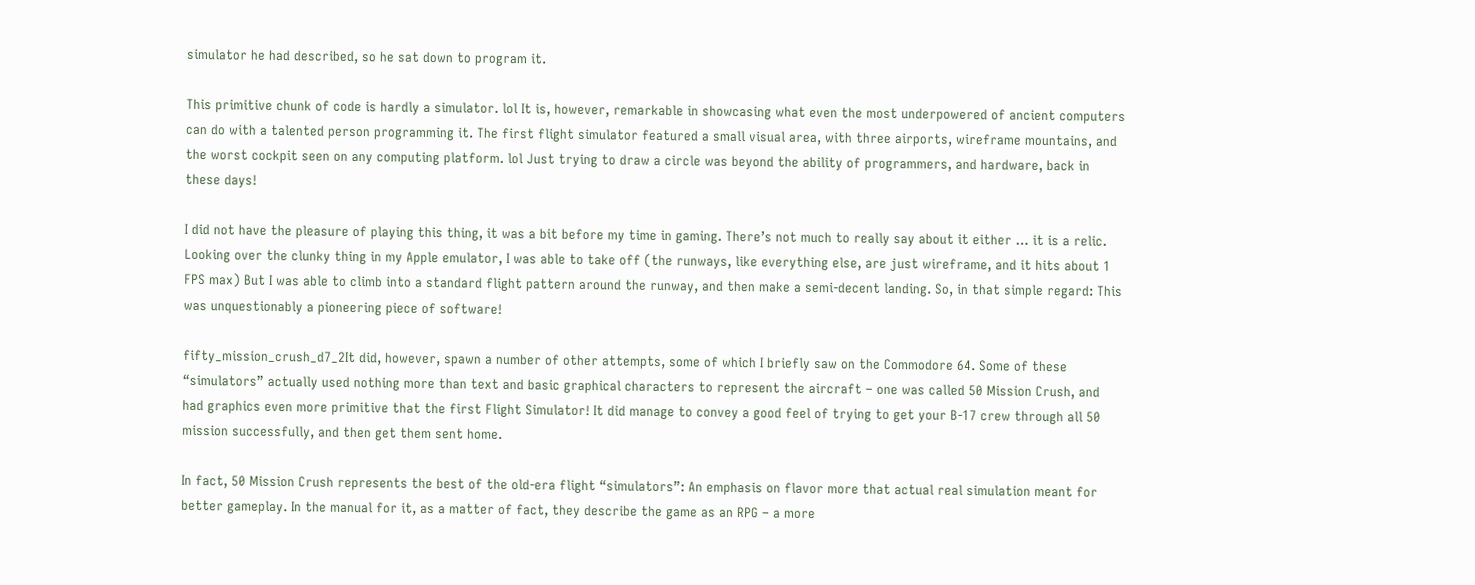simulator he had described, so he sat down to program it.

This primitive chunk of code is hardly a simulator. lol It is, however, remarkable in showcasing what even the most underpowered of ancient computers can do with a talented person programming it. The first flight simulator featured a small visual area, with three airports, wireframe mountains, and the worst cockpit seen on any computing platform. lol Just trying to draw a circle was beyond the ability of programmers, and hardware, back in these days!

I did not have the pleasure of playing this thing, it was a bit before my time in gaming. There’s not much to really say about it either … it is a relic. Looking over the clunky thing in my Apple emulator, I was able to take off (the runways, like everything else, are just wireframe, and it hits about 1 FPS max) But I was able to climb into a standard flight pattern around the runway, and then make a semi-decent landing. So, in that simple regard: This was unquestionably a pioneering piece of software!

fifty_mission_crush_d7_2It did, however, spawn a number of other attempts, some of which I briefly saw on the Commodore 64. Some of these “simulators” actually used nothing more than text and basic graphical characters to represent the aircraft – one was called 50 Mission Crush, and had graphics even more primitive that the first Flight Simulator! It did manage to convey a good feel of trying to get your B-17 crew through all 50 mission successfully, and then get them sent home.

In fact, 50 Mission Crush represents the best of the old-era flight “simulators”: An emphasis on flavor more that actual real simulation meant for better gameplay. In the manual for it, as a matter of fact, they describe the game as an RPG – a more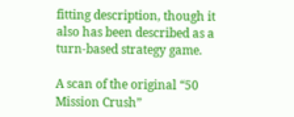fitting description, though it also has been described as a turn-based strategy game.

A scan of the original “50 Mission Crush”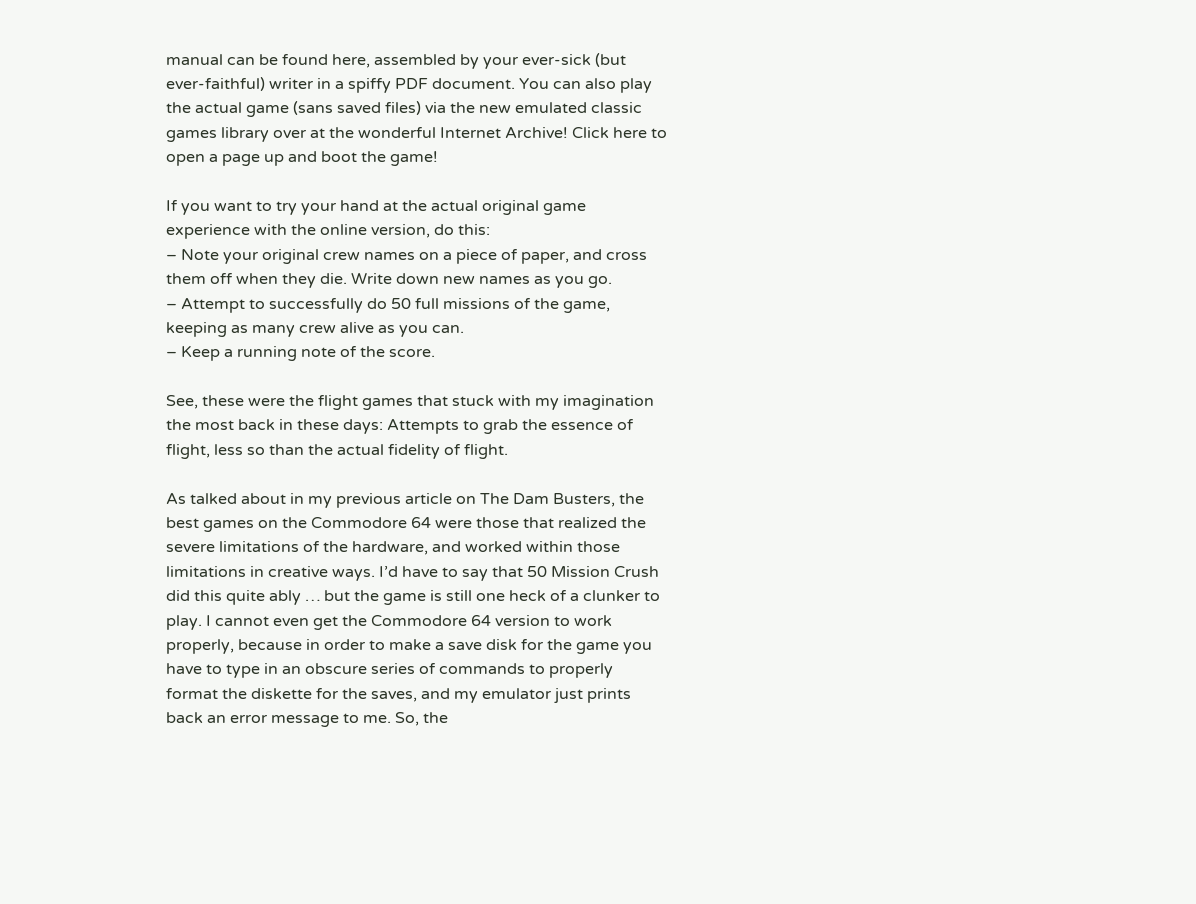manual can be found here, assembled by your ever-sick (but ever-faithful) writer in a spiffy PDF document. You can also play the actual game (sans saved files) via the new emulated classic games library over at the wonderful Internet Archive! Click here to open a page up and boot the game!

If you want to try your hand at the actual original game experience with the online version, do this:
– Note your original crew names on a piece of paper, and cross them off when they die. Write down new names as you go.
– Attempt to successfully do 50 full missions of the game, keeping as many crew alive as you can.
– Keep a running note of the score.

See, these were the flight games that stuck with my imagination the most back in these days: Attempts to grab the essence of flight, less so than the actual fidelity of flight.

As talked about in my previous article on The Dam Busters, the best games on the Commodore 64 were those that realized the severe limitations of the hardware, and worked within those limitations in creative ways. I’d have to say that 50 Mission Crush did this quite ably … but the game is still one heck of a clunker to play. I cannot even get the Commodore 64 version to work properly, because in order to make a save disk for the game you have to type in an obscure series of commands to properly format the diskette for the saves, and my emulator just prints back an error message to me. So, the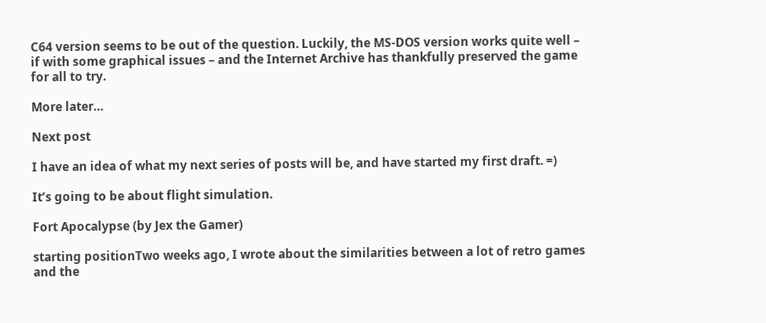C64 version seems to be out of the question. Luckily, the MS-DOS version works quite well – if with some graphical issues – and the Internet Archive has thankfully preserved the game for all to try.

More later…

Next post

I have an idea of what my next series of posts will be, and have started my first draft. =)

It’s going to be about flight simulation.

Fort Apocalypse (by Jex the Gamer)

starting positionTwo weeks ago, I wrote about the similarities between a lot of retro games and the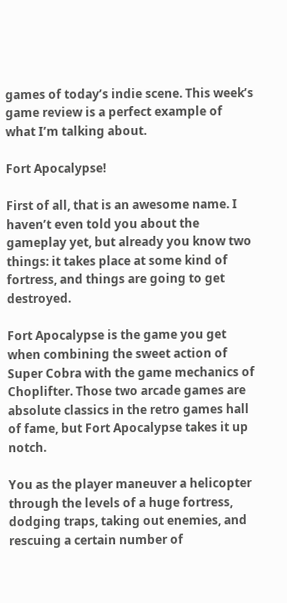games of today’s indie scene. This week’s game review is a perfect example of what I’m talking about.

Fort Apocalypse!

First of all, that is an awesome name. I haven’t even told you about the gameplay yet, but already you know two things: it takes place at some kind of fortress, and things are going to get destroyed.

Fort Apocalypse is the game you get when combining the sweet action of Super Cobra with the game mechanics of Choplifter. Those two arcade games are absolute classics in the retro games hall of fame, but Fort Apocalypse takes it up notch.

You as the player maneuver a helicopter through the levels of a huge fortress, dodging traps, taking out enemies, and rescuing a certain number of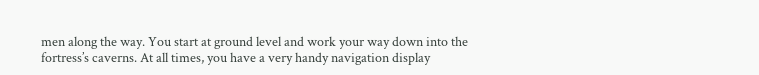men along the way. You start at ground level and work your way down into the fortress’s caverns. At all times, you have a very handy navigation display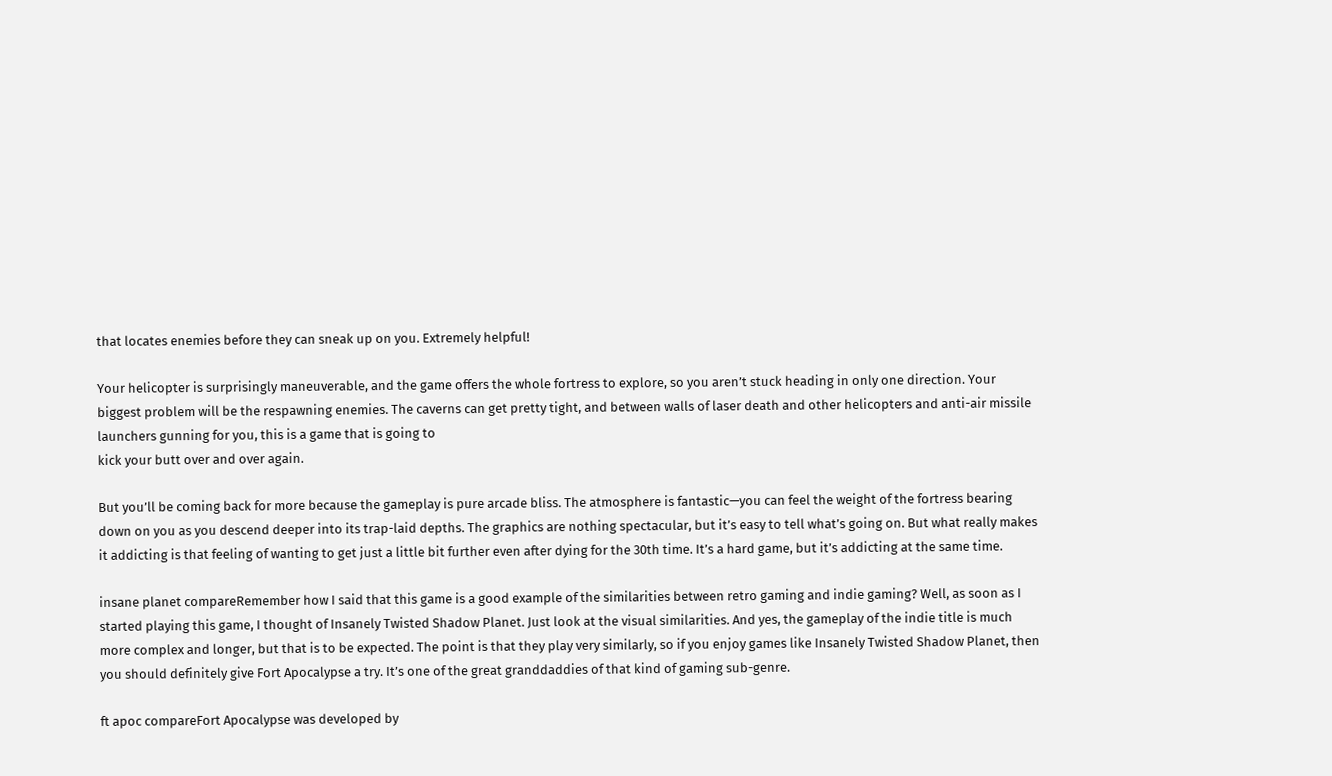that locates enemies before they can sneak up on you. Extremely helpful!

Your helicopter is surprisingly maneuverable, and the game offers the whole fortress to explore, so you aren’t stuck heading in only one direction. Your biggest problem will be the respawning enemies. The caverns can get pretty tight, and between walls of laser death and other helicopters and anti-air missile launchers gunning for you, this is a game that is going to
kick your butt over and over again.

But you’ll be coming back for more because the gameplay is pure arcade bliss. The atmosphere is fantastic—you can feel the weight of the fortress bearing down on you as you descend deeper into its trap-laid depths. The graphics are nothing spectacular, but it’s easy to tell what’s going on. But what really makes it addicting is that feeling of wanting to get just a little bit further even after dying for the 30th time. It’s a hard game, but it’s addicting at the same time.

insane planet compareRemember how I said that this game is a good example of the similarities between retro gaming and indie gaming? Well, as soon as I started playing this game, I thought of Insanely Twisted Shadow Planet. Just look at the visual similarities. And yes, the gameplay of the indie title is much more complex and longer, but that is to be expected. The point is that they play very similarly, so if you enjoy games like Insanely Twisted Shadow Planet, then you should definitely give Fort Apocalypse a try. It’s one of the great granddaddies of that kind of gaming sub-genre.

ft apoc compareFort Apocalypse was developed by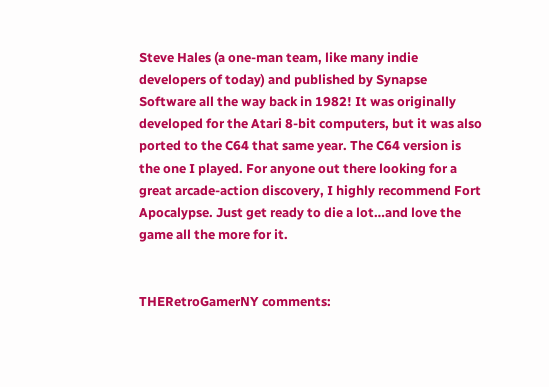Steve Hales (a one-man team, like many indie developers of today) and published by Synapse Software all the way back in 1982! It was originally developed for the Atari 8-bit computers, but it was also ported to the C64 that same year. The C64 version is the one I played. For anyone out there looking for a great arcade-action discovery, I highly recommend Fort Apocalypse. Just get ready to die a lot…and love the game all the more for it.


THERetroGamerNY comments: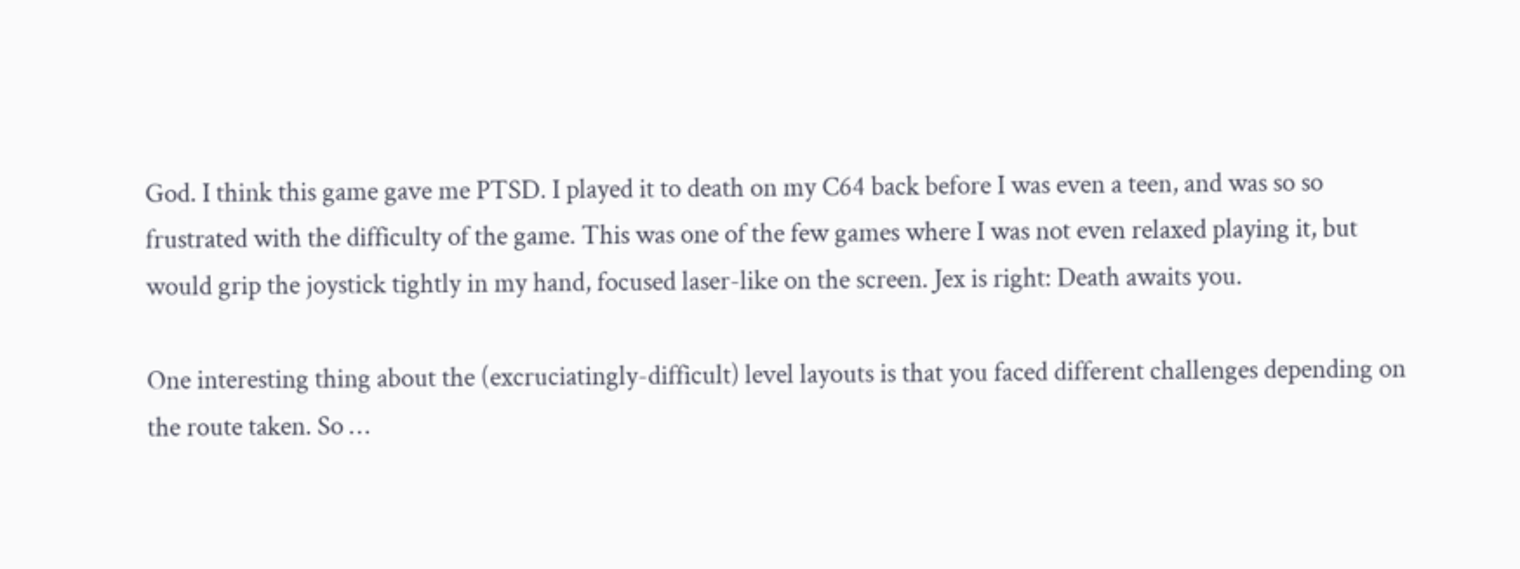God. I think this game gave me PTSD. I played it to death on my C64 back before I was even a teen, and was so so frustrated with the difficulty of the game. This was one of the few games where I was not even relaxed playing it, but would grip the joystick tightly in my hand, focused laser-like on the screen. Jex is right: Death awaits you.

One interesting thing about the (excruciatingly-difficult) level layouts is that you faced different challenges depending on the route taken. So …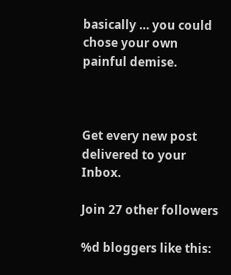basically … you could chose your own painful demise.



Get every new post delivered to your Inbox.

Join 27 other followers

%d bloggers like this: